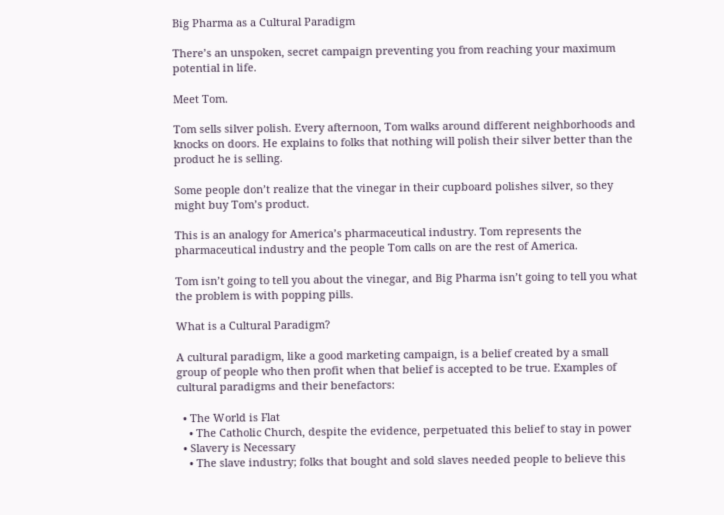Big Pharma as a Cultural Paradigm

There’s an unspoken, secret campaign preventing you from reaching your maximum potential in life.

Meet Tom.

Tom sells silver polish. Every afternoon, Tom walks around different neighborhoods and knocks on doors. He explains to folks that nothing will polish their silver better than the product he is selling.

Some people don’t realize that the vinegar in their cupboard polishes silver, so they might buy Tom’s product.

This is an analogy for America’s pharmaceutical industry. Tom represents the pharmaceutical industry and the people Tom calls on are the rest of America.

Tom isn’t going to tell you about the vinegar, and Big Pharma isn’t going to tell you what the problem is with popping pills.

What is a Cultural Paradigm?

A cultural paradigm, like a good marketing campaign, is a belief created by a small group of people who then profit when that belief is accepted to be true. Examples of cultural paradigms and their benefactors:

  • The World is Flat
    • The Catholic Church, despite the evidence, perpetuated this belief to stay in power
  • Slavery is Necessary
    • The slave industry; folks that bought and sold slaves needed people to believe this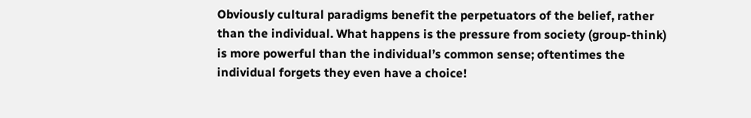Obviously cultural paradigms benefit the perpetuators of the belief, rather than the individual. What happens is the pressure from society (group-think) is more powerful than the individual’s common sense; oftentimes the individual forgets they even have a choice!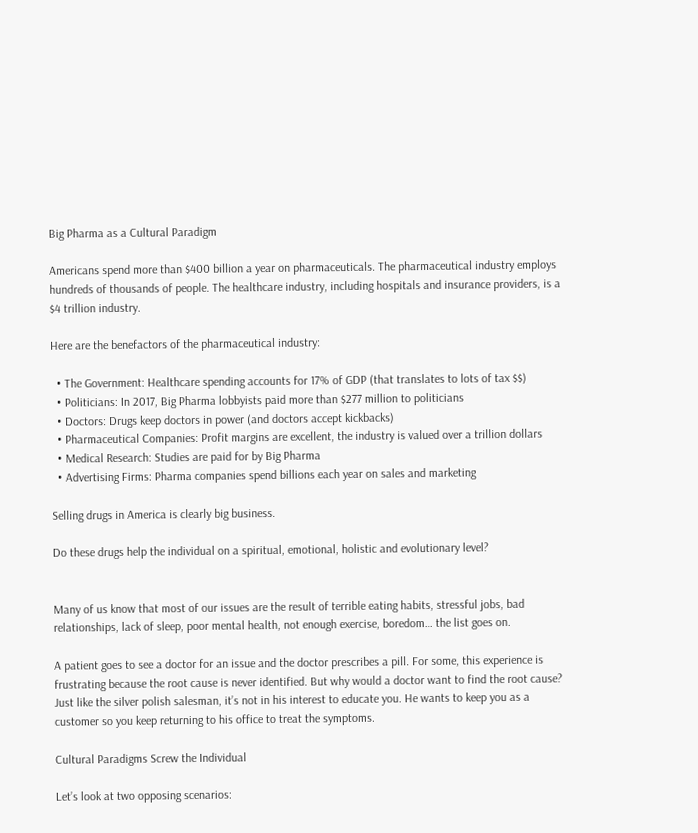Big Pharma as a Cultural Paradigm

Americans spend more than $400 billion a year on pharmaceuticals. The pharmaceutical industry employs hundreds of thousands of people. The healthcare industry, including hospitals and insurance providers, is a $4 trillion industry.

Here are the benefactors of the pharmaceutical industry:

  • The Government: Healthcare spending accounts for 17% of GDP (that translates to lots of tax $$)
  • Politicians: In 2017, Big Pharma lobbyists paid more than $277 million to politicians
  • Doctors: Drugs keep doctors in power (and doctors accept kickbacks)
  • Pharmaceutical Companies: Profit margins are excellent, the industry is valued over a trillion dollars
  • Medical Research: Studies are paid for by Big Pharma
  • Advertising Firms: Pharma companies spend billions each year on sales and marketing

Selling drugs in America is clearly big business.

Do these drugs help the individual on a spiritual, emotional, holistic and evolutionary level?


Many of us know that most of our issues are the result of terrible eating habits, stressful jobs, bad relationships, lack of sleep, poor mental health, not enough exercise, boredom… the list goes on.

A patient goes to see a doctor for an issue and the doctor prescribes a pill. For some, this experience is frustrating because the root cause is never identified. But why would a doctor want to find the root cause? Just like the silver polish salesman, it’s not in his interest to educate you. He wants to keep you as a customer so you keep returning to his office to treat the symptoms.

Cultural Paradigms Screw the Individual

Let’s look at two opposing scenarios: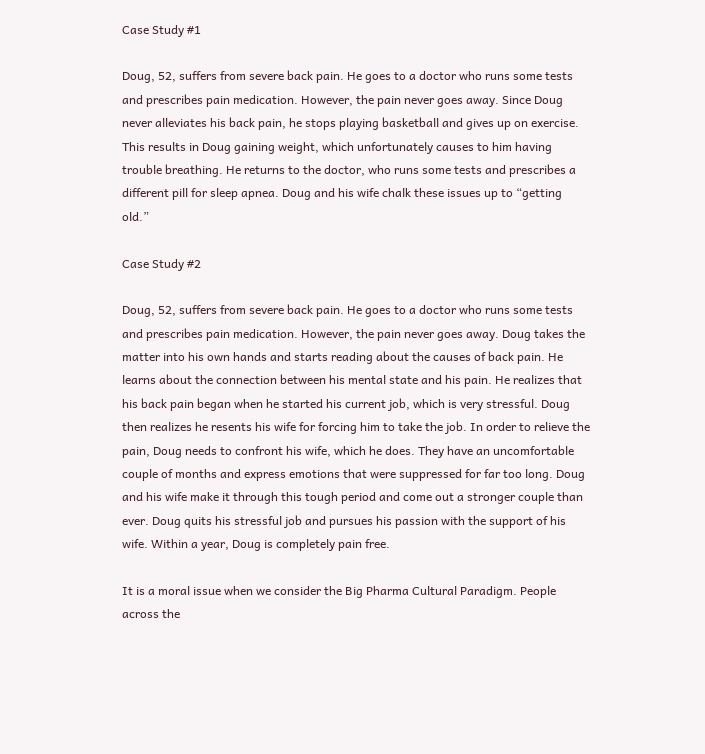Case Study #1

Doug, 52, suffers from severe back pain. He goes to a doctor who runs some tests and prescribes pain medication. However, the pain never goes away. Since Doug never alleviates his back pain, he stops playing basketball and gives up on exercise. This results in Doug gaining weight, which unfortunately causes to him having trouble breathing. He returns to the doctor, who runs some tests and prescribes a different pill for sleep apnea. Doug and his wife chalk these issues up to “getting old.”

Case Study #2

Doug, 52, suffers from severe back pain. He goes to a doctor who runs some tests and prescribes pain medication. However, the pain never goes away. Doug takes the matter into his own hands and starts reading about the causes of back pain. He learns about the connection between his mental state and his pain. He realizes that his back pain began when he started his current job, which is very stressful. Doug then realizes he resents his wife for forcing him to take the job. In order to relieve the pain, Doug needs to confront his wife, which he does. They have an uncomfortable couple of months and express emotions that were suppressed for far too long. Doug and his wife make it through this tough period and come out a stronger couple than ever. Doug quits his stressful job and pursues his passion with the support of his wife. Within a year, Doug is completely pain free.

It is a moral issue when we consider the Big Pharma Cultural Paradigm. People across the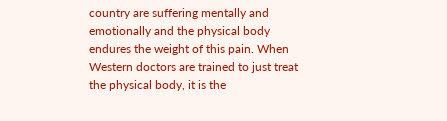country are suffering mentally and emotionally and the physical body endures the weight of this pain. When Western doctors are trained to just treat the physical body, it is the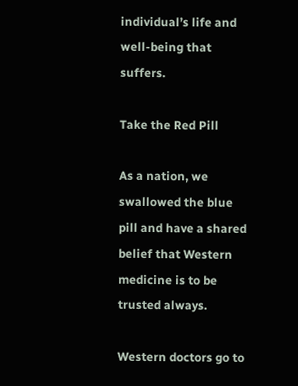individual’s life and well-being that suffers.

Take the Red Pill

As a nation, we swallowed the blue pill and have a shared belief that Western medicine is to be trusted always.

Western doctors go to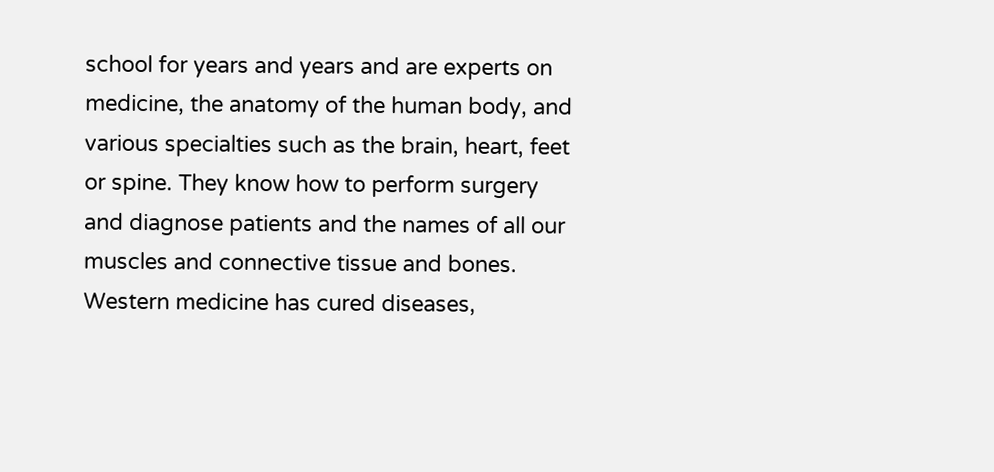school for years and years and are experts on medicine, the anatomy of the human body, and various specialties such as the brain, heart, feet or spine. They know how to perform surgery and diagnose patients and the names of all our muscles and connective tissue and bones. Western medicine has cured diseases,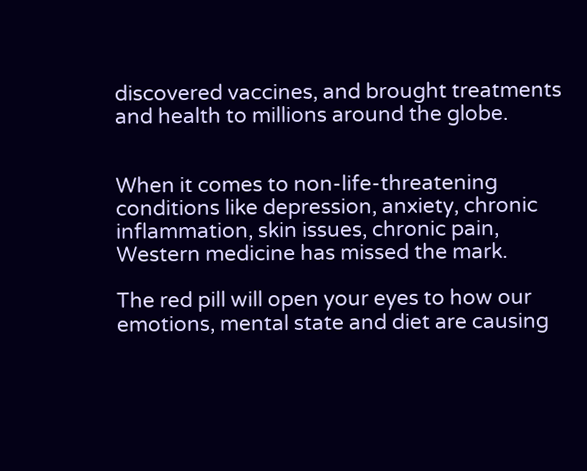discovered vaccines, and brought treatments and health to millions around the globe.


When it comes to non-life-threatening conditions like depression, anxiety, chronic inflammation, skin issues, chronic pain, Western medicine has missed the mark.

The red pill will open your eyes to how our emotions, mental state and diet are causing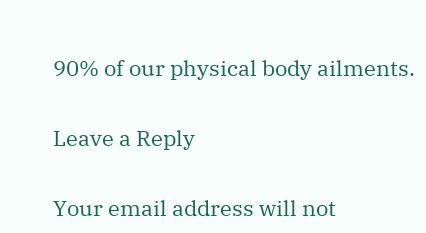90% of our physical body ailments.

Leave a Reply

Your email address will not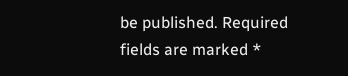be published. Required fields are marked *